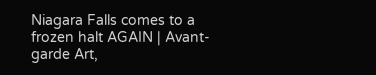Niagara Falls comes to a frozen halt AGAIN | Avant-garde Art,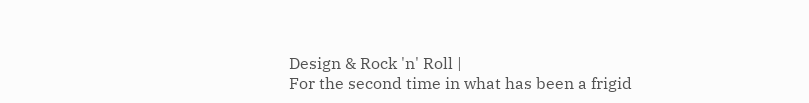Design & Rock 'n' Roll |
For the second time in what has been a frigid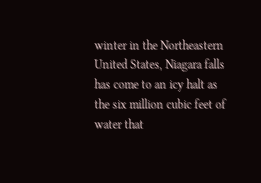winter in the Northeastern United States, Niagara falls has come to an icy halt as the six million cubic feet of water that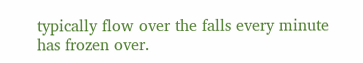typically flow over the falls every minute has frozen over.